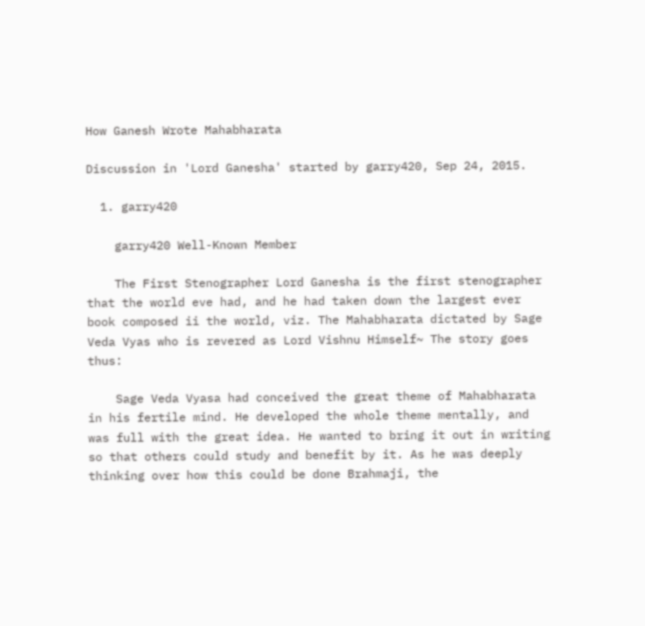How Ganesh Wrote Mahabharata

Discussion in 'Lord Ganesha' started by garry420, Sep 24, 2015.

  1. garry420

    garry420 Well-Known Member

    The First Stenographer Lord Ganesha is the first stenographer that the world eve had, and he had taken down the largest ever book composed ii the world, viz. The Mahabharata dictated by Sage Veda Vyas who is revered as Lord Vishnu Himself~ The story goes thus:

    Sage Veda Vyasa had conceived the great theme of Mahabharata in his fertile mind. He developed the whole theme mentally, and was full with the great idea. He wanted to bring it out in writing so that others could study and benefit by it. As he was deeply thinking over how this could be done Brahmaji, the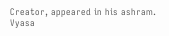Creator, appeared in his ashram. Vyasa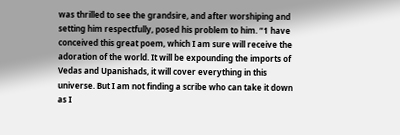was thrilled to see the grandsire, and after worshiping and setting him respectfully, posed his problem to him. “1 have conceived this great poem, which I am sure will receive the adoration of the world. It will be expounding the imports of Vedas and Upanishads, it will cover everything in this universe. But I am not finding a scribe who can take it down as I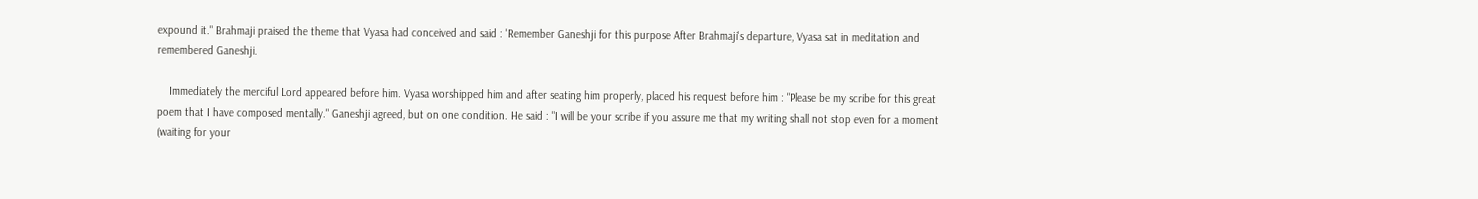expound it." Brahmaji praised the theme that Vyasa had conceived and said : 'Remember Ganeshji for this purpose After Brahmaji's departure, Vyasa sat in meditation and remembered Ganeshji.

    Immediately the merciful Lord appeared before him. Vyasa worshipped him and after seating him properly, placed his request before him : "Please be my scribe for this great poem that I have composed mentally." Ganeshji agreed, but on one condition. He said : "I will be your scribe if you assure me that my writing shall not stop even for a moment (waiting for your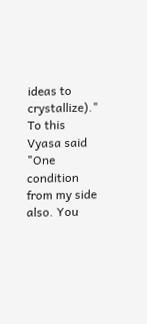ideas to crystallize)." To this Vyasa said "One condition from my side also. You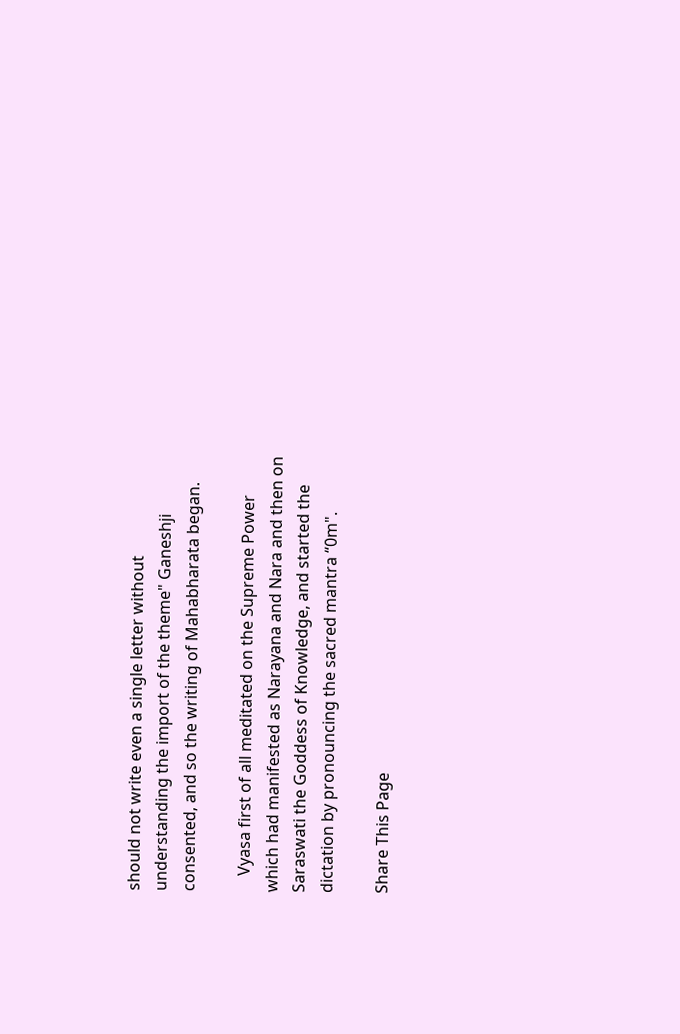should not write even a single letter without understanding the import of the theme" Ganeshji consented, and so the writing of Mahabharata began.

    Vyasa first of all meditated on the Supreme Power which had manifested as Narayana and Nara and then on Saraswati the Goddess of Knowledge, and started the dictation by pronouncing the sacred mantra “0m".

Share This Page